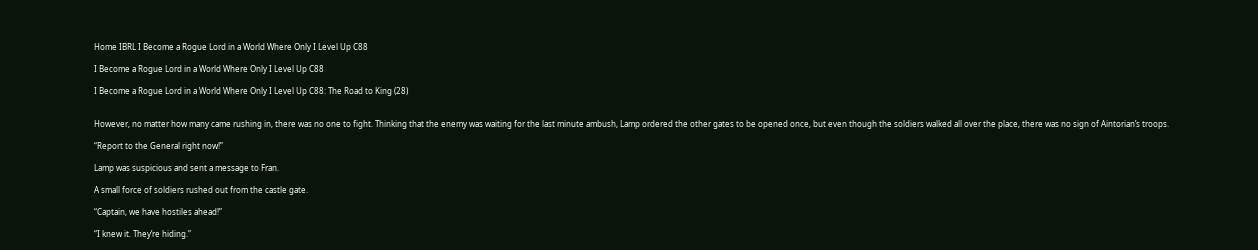Home IBRL I Become a Rogue Lord in a World Where Only I Level Up C88

I Become a Rogue Lord in a World Where Only I Level Up C88

I Become a Rogue Lord in a World Where Only I Level Up C88: The Road to King (28)


However, no matter how many came rushing in, there was no one to fight. Thinking that the enemy was waiting for the last minute ambush, Lamp ordered the other gates to be opened once, but even though the soldiers walked all over the place, there was no sign of Aintorian’s troops.

“Report to the General right now!”

Lamp was suspicious and sent a message to Fran.

A small force of soldiers rushed out from the castle gate.

“Captain, we have hostiles ahead!”

“I knew it. They’re hiding.”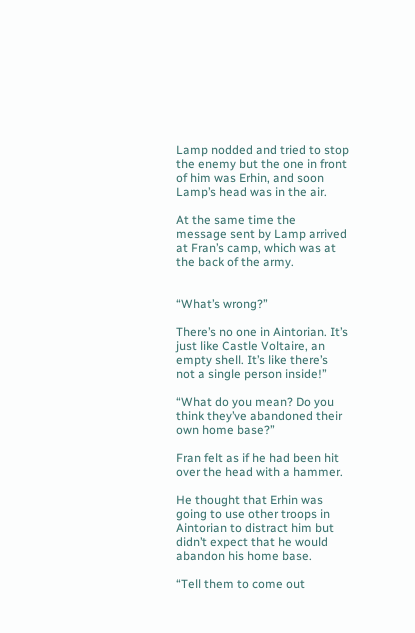Lamp nodded and tried to stop the enemy but the one in front of him was Erhin, and soon Lamp’s head was in the air.

At the same time the message sent by Lamp arrived at Fran’s camp, which was at the back of the army.


“What’s wrong?”

There’s no one in Aintorian. It’s just like Castle Voltaire, an empty shell. It’s like there’s not a single person inside!”

“What do you mean? Do you think they’ve abandoned their own home base?”

Fran felt as if he had been hit over the head with a hammer.

He thought that Erhin was going to use other troops in Aintorian to distract him but didn’t expect that he would abandon his home base.

“Tell them to come out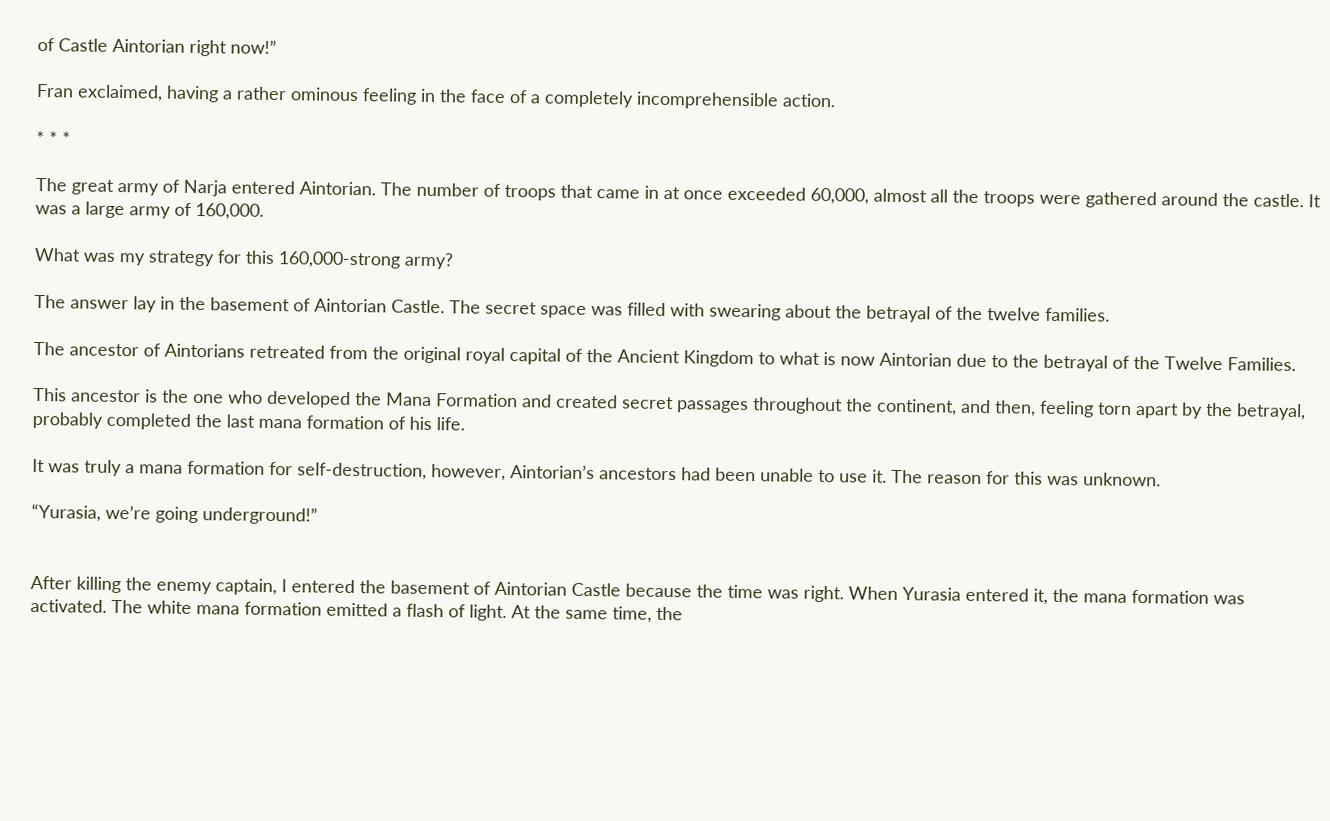of Castle Aintorian right now!”

Fran exclaimed, having a rather ominous feeling in the face of a completely incomprehensible action.

* * *

The great army of Narja entered Aintorian. The number of troops that came in at once exceeded 60,000, almost all the troops were gathered around the castle. It was a large army of 160,000.

What was my strategy for this 160,000-strong army?

The answer lay in the basement of Aintorian Castle. The secret space was filled with swearing about the betrayal of the twelve families.

The ancestor of Aintorians retreated from the original royal capital of the Ancient Kingdom to what is now Aintorian due to the betrayal of the Twelve Families.

This ancestor is the one who developed the Mana Formation and created secret passages throughout the continent, and then, feeling torn apart by the betrayal, probably completed the last mana formation of his life.

It was truly a mana formation for self-destruction, however, Aintorian’s ancestors had been unable to use it. The reason for this was unknown.

“Yurasia, we’re going underground!”


After killing the enemy captain, I entered the basement of Aintorian Castle because the time was right. When Yurasia entered it, the mana formation was activated. The white mana formation emitted a flash of light. At the same time, the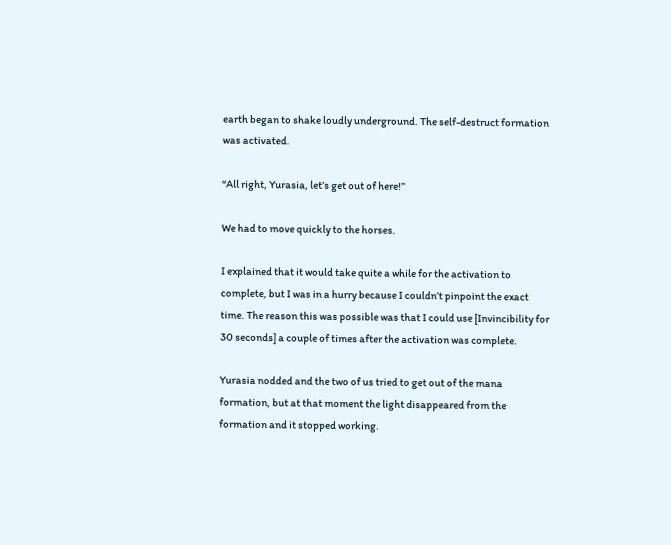earth began to shake loudly underground. The self-destruct formation was activated.

“All right, Yurasia, let’s get out of here!”

We had to move quickly to the horses.

I explained that it would take quite a while for the activation to complete, but I was in a hurry because I couldn’t pinpoint the exact time. The reason this was possible was that I could use [Invincibility for 30 seconds] a couple of times after the activation was complete.

Yurasia nodded and the two of us tried to get out of the mana formation, but at that moment the light disappeared from the formation and it stopped working.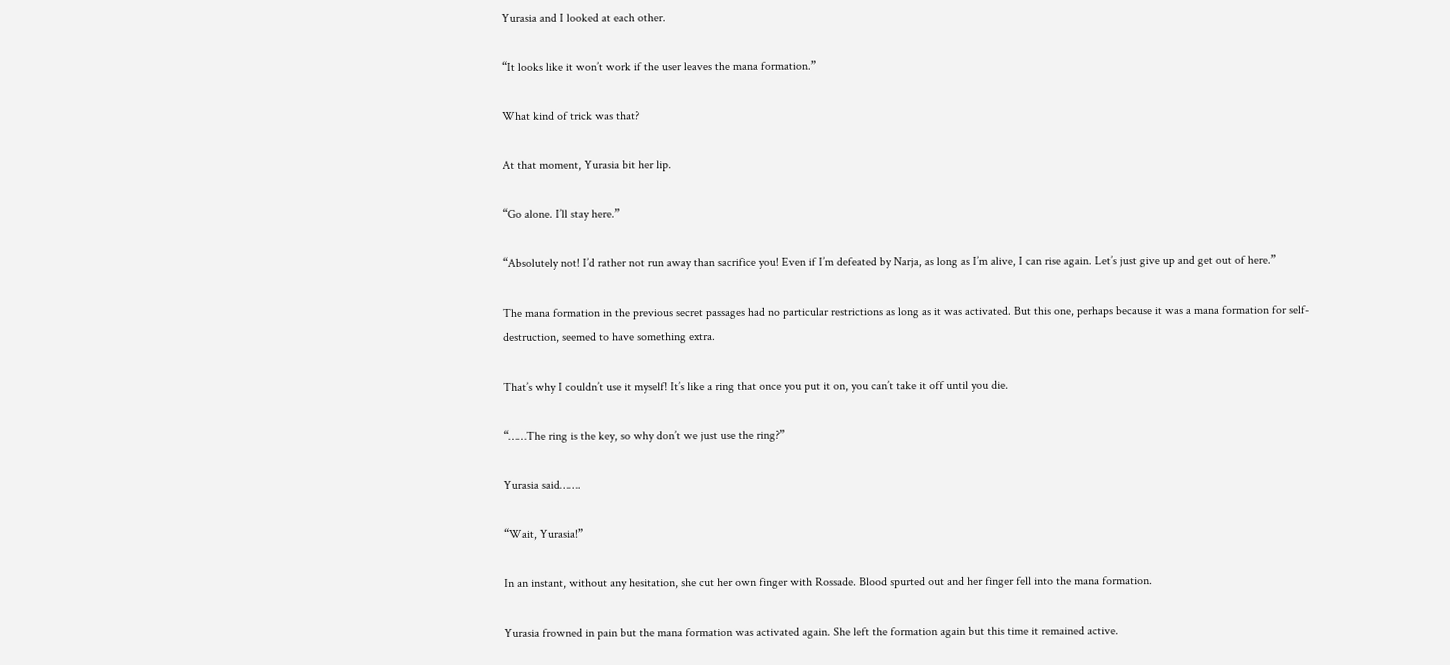Yurasia and I looked at each other.

“It looks like it won’t work if the user leaves the mana formation.”

What kind of trick was that?

At that moment, Yurasia bit her lip.

“Go alone. I’ll stay here.”

“Absolutely not! I’d rather not run away than sacrifice you! Even if I’m defeated by Narja, as long as I’m alive, I can rise again. Let’s just give up and get out of here.”

The mana formation in the previous secret passages had no particular restrictions as long as it was activated. But this one, perhaps because it was a mana formation for self-destruction, seemed to have something extra.

That’s why I couldn’t use it myself! It’s like a ring that once you put it on, you can’t take it off until you die.

“……The ring is the key, so why don’t we just use the ring?”

Yurasia said…….

“Wait, Yurasia!”

In an instant, without any hesitation, she cut her own finger with Rossade. Blood spurted out and her finger fell into the mana formation.

Yurasia frowned in pain but the mana formation was activated again. She left the formation again but this time it remained active.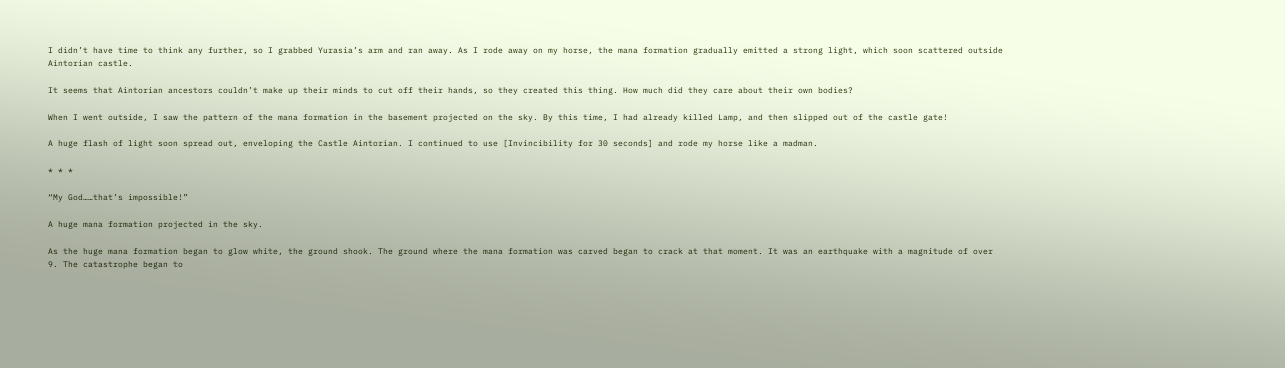I didn’t have time to think any further, so I grabbed Yurasia’s arm and ran away. As I rode away on my horse, the mana formation gradually emitted a strong light, which soon scattered outside Aintorian castle.

It seems that Aintorian ancestors couldn’t make up their minds to cut off their hands, so they created this thing. How much did they care about their own bodies?

When I went outside, I saw the pattern of the mana formation in the basement projected on the sky. By this time, I had already killed Lamp, and then slipped out of the castle gate!

A huge flash of light soon spread out, enveloping the Castle Aintorian. I continued to use [Invincibility for 30 seconds] and rode my horse like a madman.

* * *

“My God……that’s impossible!”

A huge mana formation projected in the sky.

As the huge mana formation began to glow white, the ground shook. The ground where the mana formation was carved began to crack at that moment. It was an earthquake with a magnitude of over 9. The catastrophe began to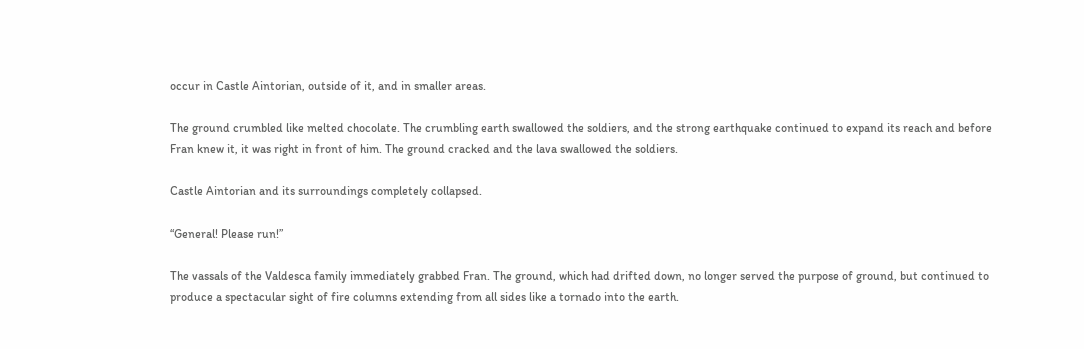occur in Castle Aintorian, outside of it, and in smaller areas.

The ground crumbled like melted chocolate. The crumbling earth swallowed the soldiers, and the strong earthquake continued to expand its reach and before Fran knew it, it was right in front of him. The ground cracked and the lava swallowed the soldiers.

Castle Aintorian and its surroundings completely collapsed.

“General! Please run!”

The vassals of the Valdesca family immediately grabbed Fran. The ground, which had drifted down, no longer served the purpose of ground, but continued to produce a spectacular sight of fire columns extending from all sides like a tornado into the earth.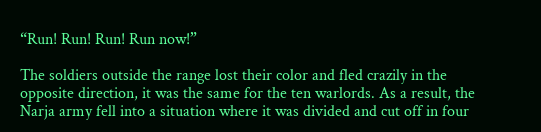“Run! Run! Run! Run now!”

The soldiers outside the range lost their color and fled crazily in the opposite direction, it was the same for the ten warlords. As a result, the Narja army fell into a situation where it was divided and cut off in four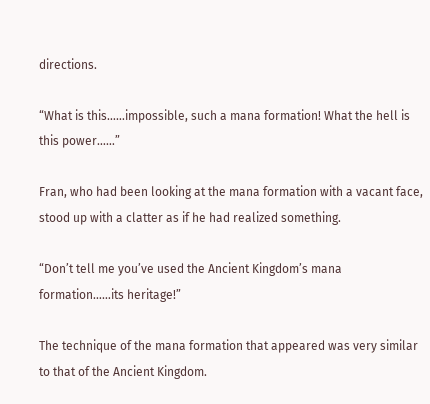directions.

“What is this……impossible, such a mana formation! What the hell is this power……”

Fran, who had been looking at the mana formation with a vacant face, stood up with a clatter as if he had realized something.

“Don’t tell me you’ve used the Ancient Kingdom’s mana formation……its heritage!”

The technique of the mana formation that appeared was very similar to that of the Ancient Kingdom.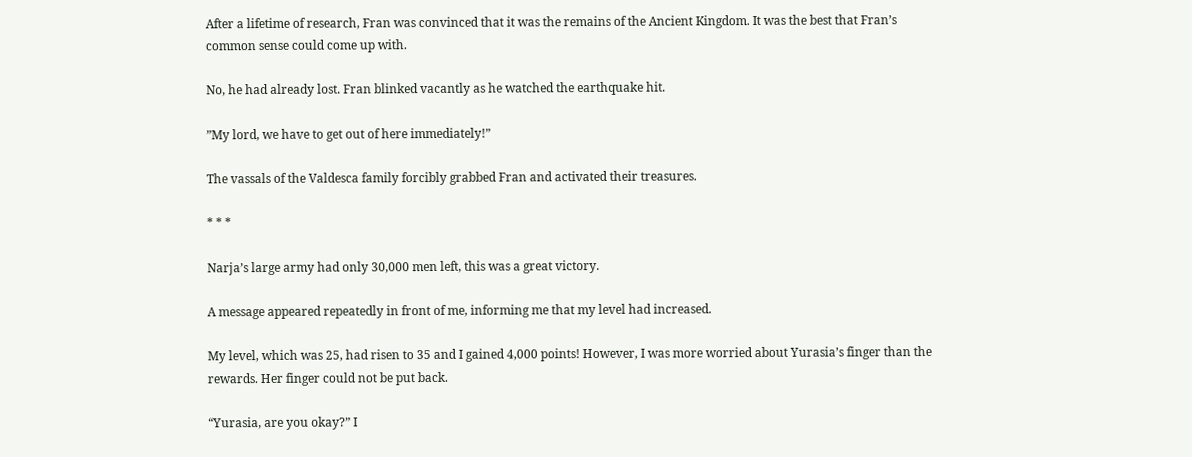After a lifetime of research, Fran was convinced that it was the remains of the Ancient Kingdom. It was the best that Fran’s common sense could come up with.

No, he had already lost. Fran blinked vacantly as he watched the earthquake hit.

”My lord, we have to get out of here immediately!”

The vassals of the Valdesca family forcibly grabbed Fran and activated their treasures.

* * *

Narja’s large army had only 30,000 men left, this was a great victory.

A message appeared repeatedly in front of me, informing me that my level had increased.

My level, which was 25, had risen to 35 and I gained 4,000 points! However, I was more worried about Yurasia’s finger than the rewards. Her finger could not be put back.

“Yurasia, are you okay?” I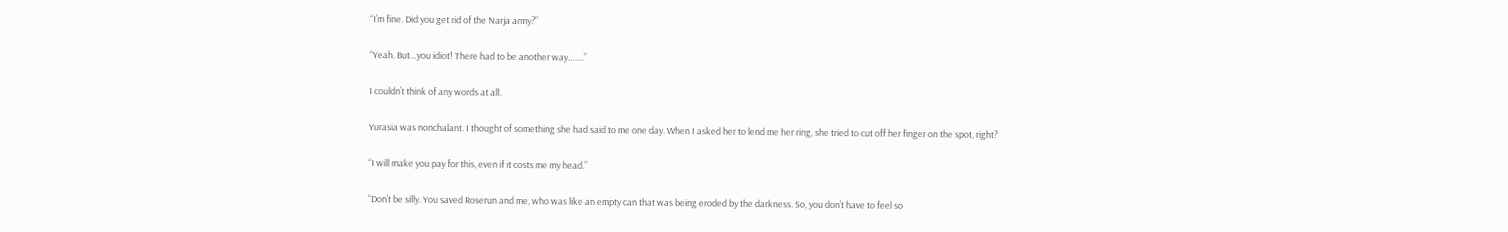“I’m fine. Did you get rid of the Narja army?”

“Yeah. But…you idiot! There had to be another way…….”

I couldn’t think of any words at all.

Yurasia was nonchalant. I thought of something she had said to me one day. When I asked her to lend me her ring, she tried to cut off her finger on the spot, right?

“I will make you pay for this, even if it costs me my head.”

“Don’t be silly. You saved Roserun and me, who was like an empty can that was being eroded by the darkness. So, you don’t have to feel so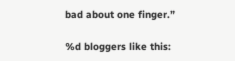bad about one finger.”

%d bloggers like this: